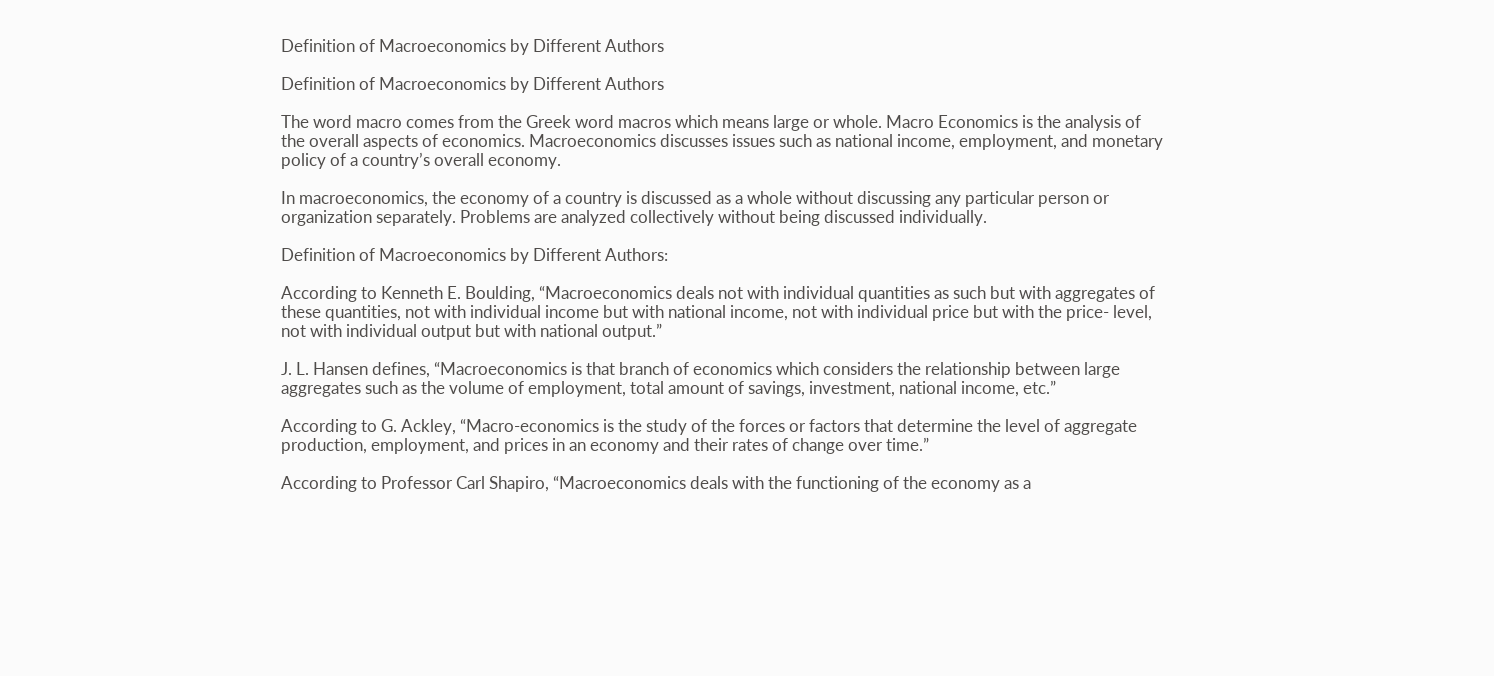Definition of Macroeconomics by Different Authors

Definition of Macroeconomics by Different Authors

The word macro comes from the Greek word macros which means large or whole. Macro Economics is the analysis of the overall aspects of economics. Macroeconomics discusses issues such as national income, employment, and monetary policy of a country’s overall economy.

In macroeconomics, the economy of a country is discussed as a whole without discussing any particular person or organization separately. Problems are analyzed collectively without being discussed individually.

Definition of Macroeconomics by Different Authors:

According to Kenneth E. Boulding, “Macroeconomics deals not with individual quantities as such but with aggregates of these quantities, not with individual income but with national income, not with individual price but with the price- level, not with individual output but with national output.”

J. L. Hansen defines, “Macroeconomics is that branch of economics which considers the relationship between large aggregates such as the volume of employment, total amount of savings, investment, national income, etc.”

According to G. Ackley, “Macro-economics is the study of the forces or factors that determine the level of aggregate production, employment, and prices in an economy and their rates of change over time.”

According to Professor Carl Shapiro, “Macroeconomics deals with the functioning of the economy as a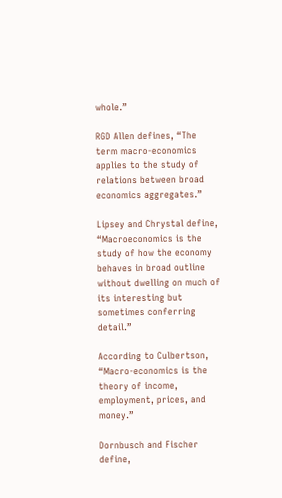whole.”

RGD Allen defines, “The term macro-economics applies to the study of relations between broad economics aggregates.”

Lipsey and Chrystal define, “Macroeconomics is the study of how the economy behaves in broad outline without dwelling on much of its interesting but sometimes conferring detail.”

According to Culbertson, “Macro-economics is the theory of income, employment, prices, and money.”

Dornbusch and Fischer define,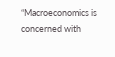“Macroeconomics is concerned with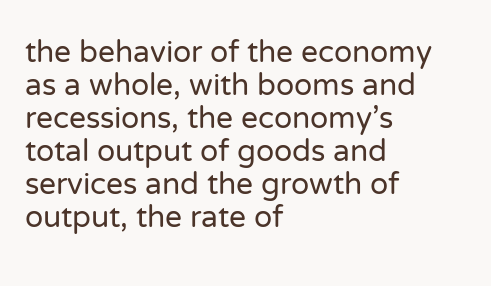the behavior of the economy as a whole, with booms and recessions, the economy’s total output of goods and services and the growth of output, the rate of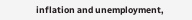inflation and unemployment,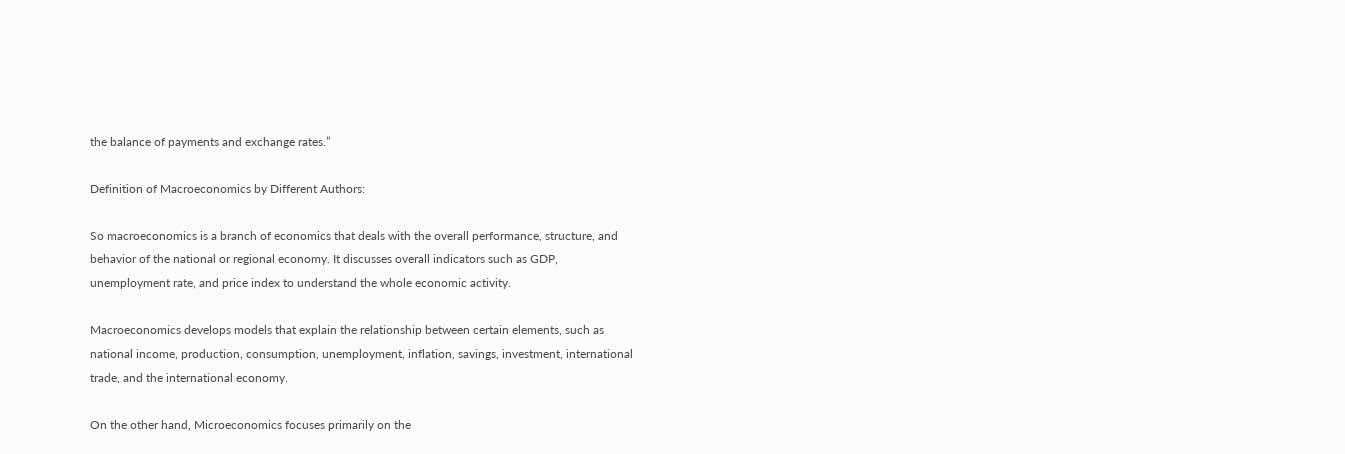the balance of payments and exchange rates.”

Definition of Macroeconomics by Different Authors:

So macroeconomics is a branch of economics that deals with the overall performance, structure, and behavior of the national or regional economy. It discusses overall indicators such as GDP, unemployment rate, and price index to understand the whole economic activity.

Macroeconomics develops models that explain the relationship between certain elements, such as national income, production, consumption, unemployment, inflation, savings, investment, international trade, and the international economy.

On the other hand, Microeconomics focuses primarily on the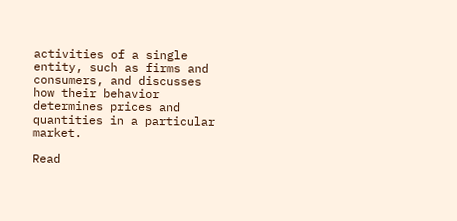activities of a single entity, such as firms and consumers, and discusses how their behavior determines prices and quantities in a particular market.

Read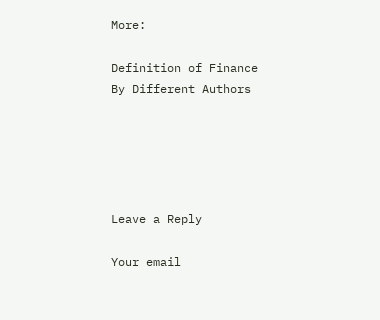More:

Definition of Finance By Different Authors





Leave a Reply

Your email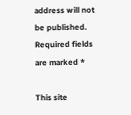address will not be published. Required fields are marked *

This site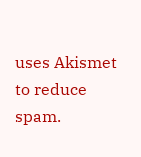uses Akismet to reduce spam.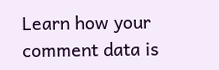Learn how your comment data is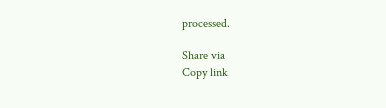processed.

Share via
Copy link